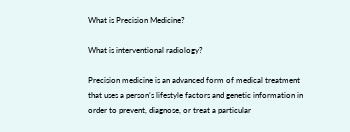What is Precision Medicine?

What is interventional radiology?

Precision medicine is an advanced form of medical treatment that uses a person’s lifestyle factors and genetic information in order to prevent, diagnose, or treat a particular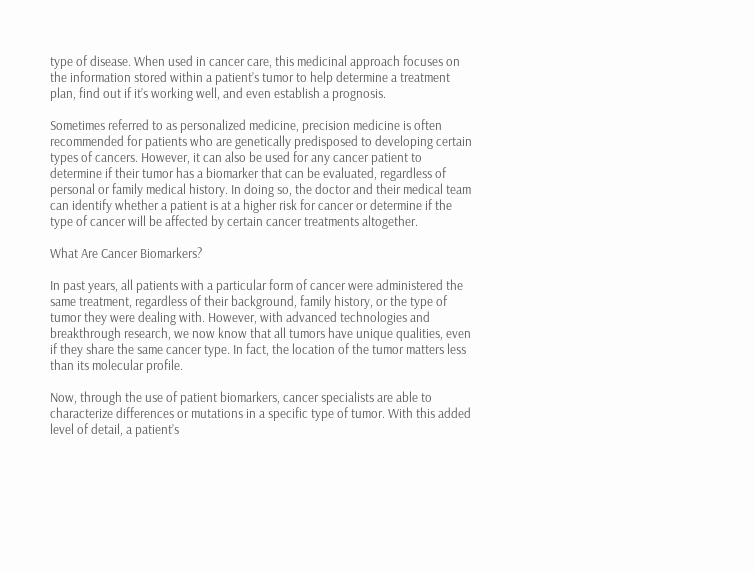type of disease. When used in cancer care, this medicinal approach focuses on the information stored within a patient’s tumor to help determine a treatment plan, find out if it’s working well, and even establish a prognosis.

Sometimes referred to as personalized medicine, precision medicine is often recommended for patients who are genetically predisposed to developing certain types of cancers. However, it can also be used for any cancer patient to determine if their tumor has a biomarker that can be evaluated, regardless of personal or family medical history. In doing so, the doctor and their medical team can identify whether a patient is at a higher risk for cancer or determine if the type of cancer will be affected by certain cancer treatments altogether.

What Are Cancer Biomarkers?

In past years, all patients with a particular form of cancer were administered the same treatment, regardless of their background, family history, or the type of tumor they were dealing with. However, with advanced technologies and breakthrough research, we now know that all tumors have unique qualities, even if they share the same cancer type. In fact, the location of the tumor matters less than its molecular profile.

Now, through the use of patient biomarkers, cancer specialists are able to characterize differences or mutations in a specific type of tumor. With this added level of detail, a patient’s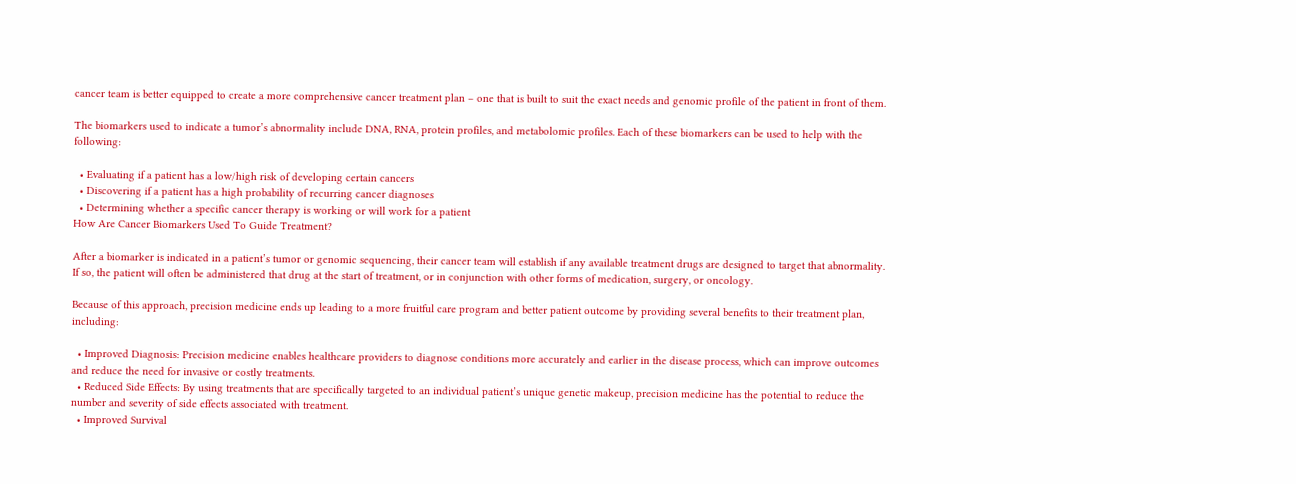cancer team is better equipped to create a more comprehensive cancer treatment plan – one that is built to suit the exact needs and genomic profile of the patient in front of them.

The biomarkers used to indicate a tumor’s abnormality include DNA, RNA, protein profiles, and metabolomic profiles. Each of these biomarkers can be used to help with the following:

  • Evaluating if a patient has a low/high risk of developing certain cancers
  • Discovering if a patient has a high probability of recurring cancer diagnoses
  • Determining whether a specific cancer therapy is working or will work for a patient
How Are Cancer Biomarkers Used To Guide Treatment?

After a biomarker is indicated in a patient’s tumor or genomic sequencing, their cancer team will establish if any available treatment drugs are designed to target that abnormality. If so, the patient will often be administered that drug at the start of treatment, or in conjunction with other forms of medication, surgery, or oncology.

Because of this approach, precision medicine ends up leading to a more fruitful care program and better patient outcome by providing several benefits to their treatment plan, including:

  • Improved Diagnosis: Precision medicine enables healthcare providers to diagnose conditions more accurately and earlier in the disease process, which can improve outcomes and reduce the need for invasive or costly treatments.
  • Reduced Side Effects: By using treatments that are specifically targeted to an individual patient’s unique genetic makeup, precision medicine has the potential to reduce the number and severity of side effects associated with treatment.
  • Improved Survival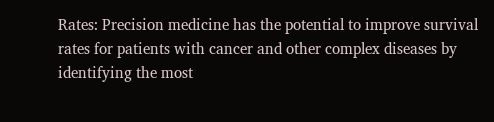Rates: Precision medicine has the potential to improve survival rates for patients with cancer and other complex diseases by identifying the most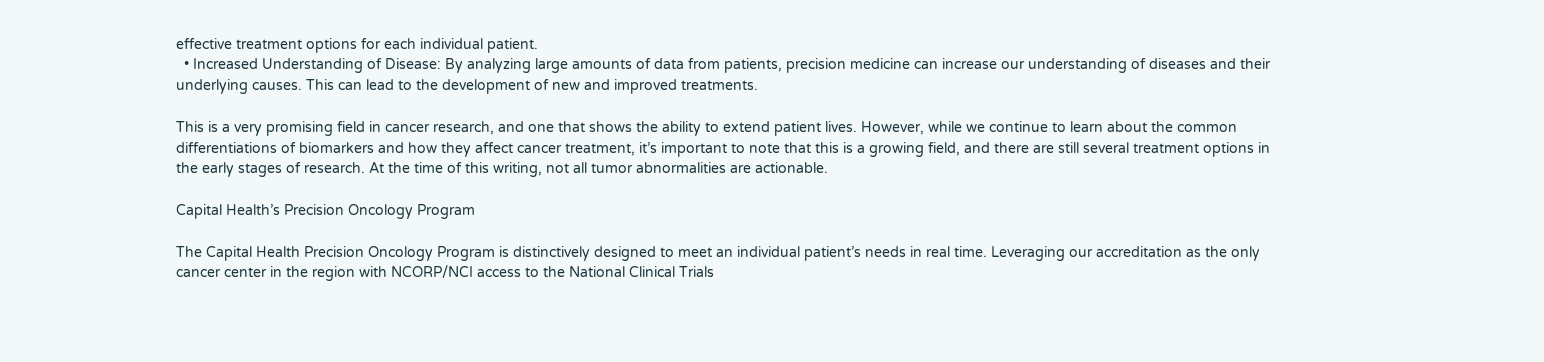effective treatment options for each individual patient.
  • Increased Understanding of Disease: By analyzing large amounts of data from patients, precision medicine can increase our understanding of diseases and their underlying causes. This can lead to the development of new and improved treatments.

This is a very promising field in cancer research, and one that shows the ability to extend patient lives. However, while we continue to learn about the common differentiations of biomarkers and how they affect cancer treatment, it’s important to note that this is a growing field, and there are still several treatment options in the early stages of research. At the time of this writing, not all tumor abnormalities are actionable.

Capital Health’s Precision Oncology Program

The Capital Health Precision Oncology Program is distinctively designed to meet an individual patient’s needs in real time. Leveraging our accreditation as the only cancer center in the region with NCORP/NCI access to the National Clinical Trials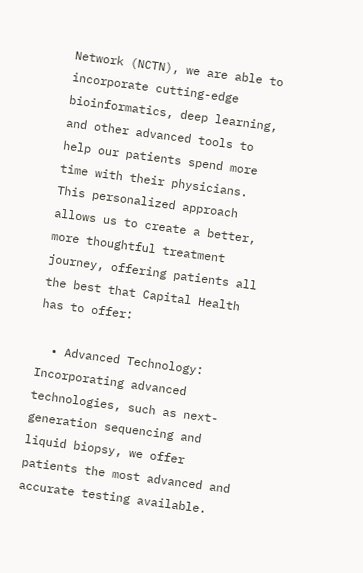Network (NCTN), we are able to incorporate cutting-edge bioinformatics, deep learning, and other advanced tools to help our patients spend more time with their physicians. This personalized approach allows us to create a better, more thoughtful treatment journey, offering patients all the best that Capital Health has to offer:

  • Advanced Technology: Incorporating advanced technologies, such as next-generation sequencing and liquid biopsy, we offer patients the most advanced and accurate testing available.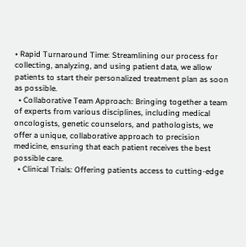• Rapid Turnaround Time: Streamlining our process for collecting, analyzing, and using patient data, we allow patients to start their personalized treatment plan as soon as possible.
  • Collaborative Team Approach: Bringing together a team of experts from various disciplines, including medical oncologists, genetic counselors, and pathologists, we offer a unique, collaborative approach to precision medicine, ensuring that each patient receives the best possible care.
  • Clinical Trials: Offering patients access to cutting-edge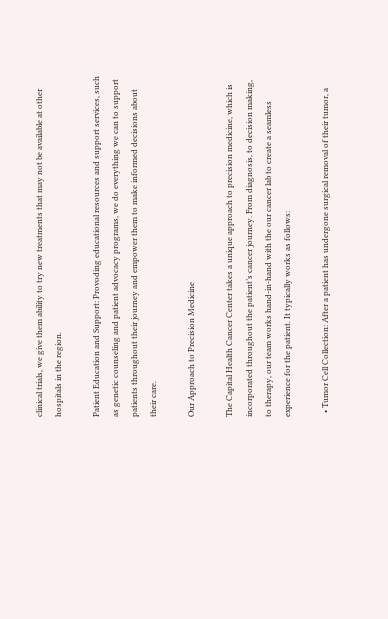clinical trials, we give them ability to try new treatments that may not be available at other hospitals in the region.

Patient Education and Support: Provoding educational resources and support services, such as genetic counseling and patient advocacy programs, we do everything we can to support patients throughout their journey and empower them to make informed decisions about their care.

Our Approach to Precision Medicine

The Capital Health Cancer Center takes a unique approach to precision medicine, which is incorporated throughout the patient’s cancer journey. From diagnosis, to decision making, to therapy, our team works hand-in-hand with the our cancer lab to create a seamless experience for the patient. It typically works as follows:

  • Tumor Cell Collection: After a patient has undergone surgical removal of their tumor, a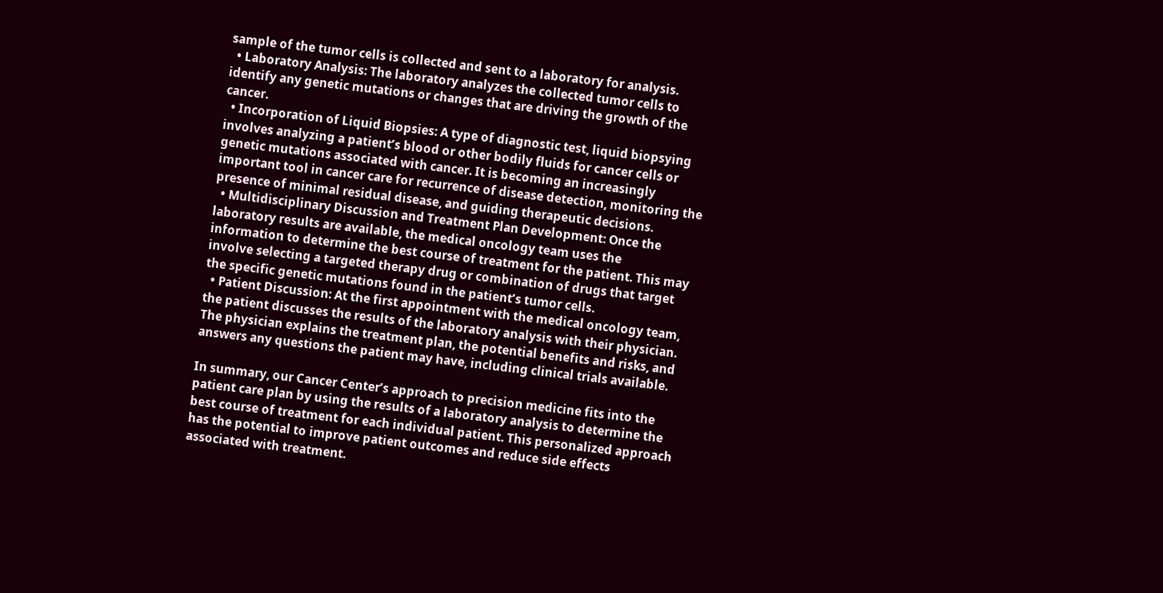sample of the tumor cells is collected and sent to a laboratory for analysis.
  • Laboratory Analysis: The laboratory analyzes the collected tumor cells to identify any genetic mutations or changes that are driving the growth of the cancer.
  • Incorporation of Liquid Biopsies: A type of diagnostic test, liquid biopsying involves analyzing a patient’s blood or other bodily fluids for cancer cells or genetic mutations associated with cancer. It is becoming an increasingly important tool in cancer care for recurrence of disease detection, monitoring the presence of minimal residual disease, and guiding therapeutic decisions.
  • Multidisciplinary Discussion and Treatment Plan Development: Once the laboratory results are available, the medical oncology team uses the information to determine the best course of treatment for the patient. This may involve selecting a targeted therapy drug or combination of drugs that target the specific genetic mutations found in the patient’s tumor cells.
  • Patient Discussion: At the first appointment with the medical oncology team, the patient discusses the results of the laboratory analysis with their physician. The physician explains the treatment plan, the potential benefits and risks, and answers any questions the patient may have, including clinical trials available.

In summary, our Cancer Center’s approach to precision medicine fits into the patient care plan by using the results of a laboratory analysis to determine the best course of treatment for each individual patient. This personalized approach has the potential to improve patient outcomes and reduce side effects associated with treatment.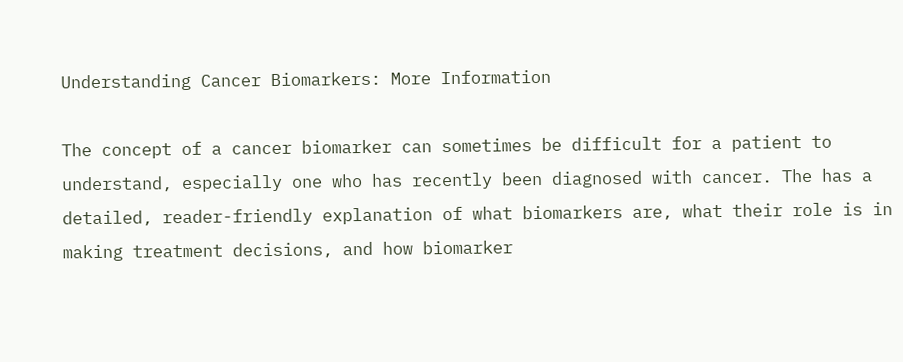Understanding Cancer Biomarkers: More Information

The concept of a cancer biomarker can sometimes be difficult for a patient to understand, especially one who has recently been diagnosed with cancer. The has a detailed, reader-friendly explanation of what biomarkers are, what their role is in making treatment decisions, and how biomarker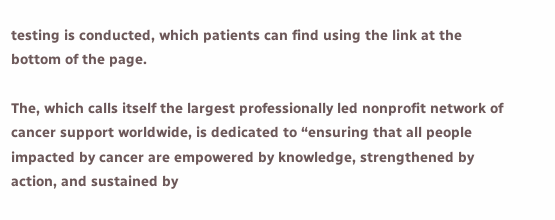testing is conducted, which patients can find using the link at the bottom of the page.

The, which calls itself the largest professionally led nonprofit network of cancer support worldwide, is dedicated to “ensuring that all people impacted by cancer are empowered by knowledge, strengthened by action, and sustained by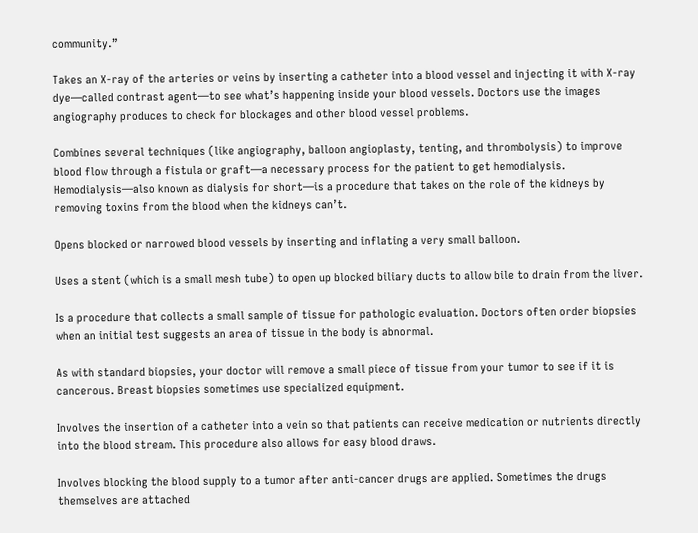community.”

Takes an X-ray of the arteries or veins by inserting a catheter into a blood vessel and injecting it with X-ray dye—called contrast agent—to see what’s happening inside your blood vessels. Doctors use the images angiography produces to check for blockages and other blood vessel problems.

Combines several techniques (like angiography, balloon angioplasty, tenting, and thrombolysis) to improve blood flow through a fistula or graft—a necessary process for the patient to get hemodialysis.  Hemodialysis—also known as dialysis for short—is a procedure that takes on the role of the kidneys by removing toxins from the blood when the kidneys can’t.

Opens blocked or narrowed blood vessels by inserting and inflating a very small balloon.

Uses a stent (which is a small mesh tube) to open up blocked biliary ducts to allow bile to drain from the liver.

Is a procedure that collects a small sample of tissue for pathologic evaluation. Doctors often order biopsies when an initial test suggests an area of tissue in the body is abnormal.

As with standard biopsies, your doctor will remove a small piece of tissue from your tumor to see if it is cancerous. Breast biopsies sometimes use specialized equipment.

Involves the insertion of a catheter into a vein so that patients can receive medication or nutrients directly into the blood stream. This procedure also allows for easy blood draws.

Involves blocking the blood supply to a tumor after anti-cancer drugs are applied. Sometimes the drugs themselves are attached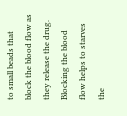to small beads that block the blood flow as they release the drug. Blocking the blood flow helps to starves the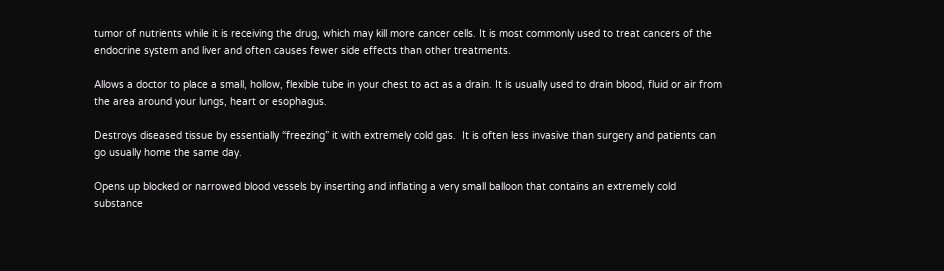tumor of nutrients while it is receiving the drug, which may kill more cancer cells. It is most commonly used to treat cancers of the endocrine system and liver and often causes fewer side effects than other treatments.

Allows a doctor to place a small, hollow, flexible tube in your chest to act as a drain. It is usually used to drain blood, fluid or air from the area around your lungs, heart or esophagus.

Destroys diseased tissue by essentially “freezing” it with extremely cold gas.  It is often less invasive than surgery and patients can go usually home the same day.

Opens up blocked or narrowed blood vessels by inserting and inflating a very small balloon that contains an extremely cold substance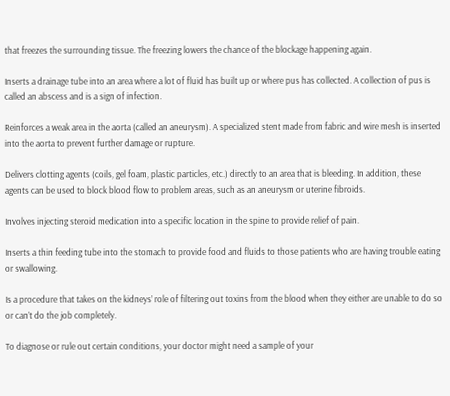that freezes the surrounding tissue. The freezing lowers the chance of the blockage happening again.

Inserts a drainage tube into an area where a lot of fluid has built up or where pus has collected. A collection of pus is called an abscess and is a sign of infection.

Reinforces a weak area in the aorta (called an aneurysm). A specialized stent made from fabric and wire mesh is inserted into the aorta to prevent further damage or rupture.

Delivers clotting agents (coils, gel foam, plastic particles, etc.) directly to an area that is bleeding. In addition, these agents can be used to block blood flow to problem areas, such as an aneurysm or uterine fibroids.

Involves injecting steroid medication into a specific location in the spine to provide relief of pain.

Inserts a thin feeding tube into the stomach to provide food and fluids to those patients who are having trouble eating or swallowing.

Is a procedure that takes on the kidneys’ role of filtering out toxins from the blood when they either are unable to do so or can’t do the job completely.

To diagnose or rule out certain conditions, your doctor might need a sample of your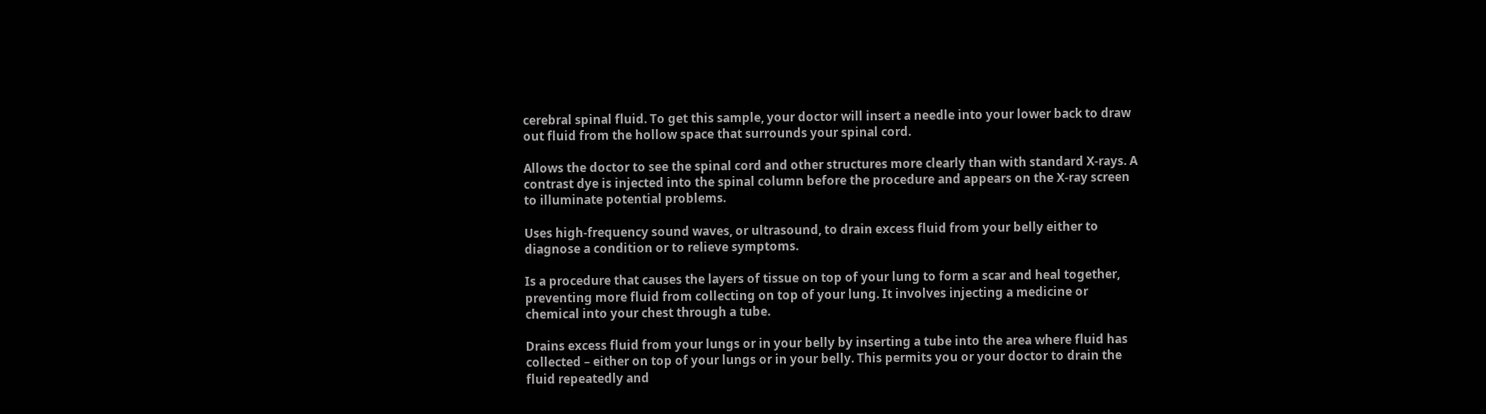cerebral spinal fluid. To get this sample, your doctor will insert a needle into your lower back to draw out fluid from the hollow space that surrounds your spinal cord.

Allows the doctor to see the spinal cord and other structures more clearly than with standard X-rays. A contrast dye is injected into the spinal column before the procedure and appears on the X-ray screen to illuminate potential problems.

Uses high-frequency sound waves, or ultrasound, to drain excess fluid from your belly either to diagnose a condition or to relieve symptoms.

Is a procedure that causes the layers of tissue on top of your lung to form a scar and heal together, preventing more fluid from collecting on top of your lung. It involves injecting a medicine or chemical into your chest through a tube.

Drains excess fluid from your lungs or in your belly by inserting a tube into the area where fluid has collected – either on top of your lungs or in your belly. This permits you or your doctor to drain the fluid repeatedly and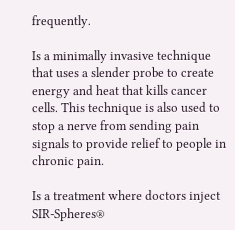frequently.

Is a minimally invasive technique that uses a slender probe to create energy and heat that kills cancer cells. This technique is also used to stop a nerve from sending pain signals to provide relief to people in chronic pain.

Is a treatment where doctors inject SIR-Spheres®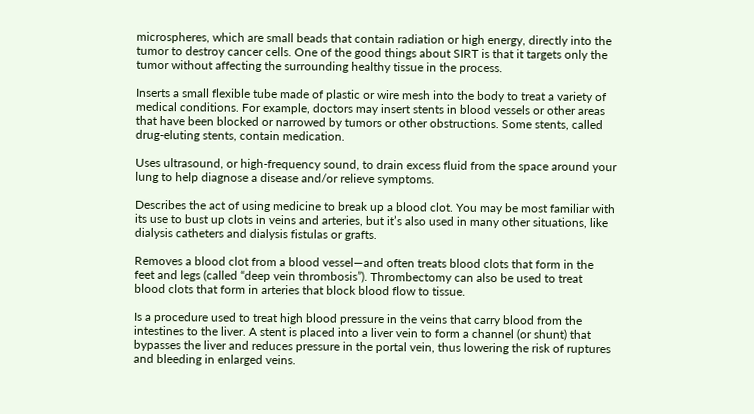microspheres, which are small beads that contain radiation or high energy, directly into the tumor to destroy cancer cells. One of the good things about SIRT is that it targets only the tumor without affecting the surrounding healthy tissue in the process.

Inserts a small flexible tube made of plastic or wire mesh into the body to treat a variety of medical conditions. For example, doctors may insert stents in blood vessels or other areas that have been blocked or narrowed by tumors or other obstructions. Some stents, called drug-eluting stents, contain medication.

Uses ultrasound, or high-frequency sound, to drain excess fluid from the space around your lung to help diagnose a disease and/or relieve symptoms.

Describes the act of using medicine to break up a blood clot. You may be most familiar with its use to bust up clots in veins and arteries, but it’s also used in many other situations, like dialysis catheters and dialysis fistulas or grafts.

Removes a blood clot from a blood vessel—and often treats blood clots that form in the feet and legs (called “deep vein thrombosis”). Thrombectomy can also be used to treat blood clots that form in arteries that block blood flow to tissue.

Is a procedure used to treat high blood pressure in the veins that carry blood from the intestines to the liver. A stent is placed into a liver vein to form a channel (or shunt) that bypasses the liver and reduces pressure in the portal vein, thus lowering the risk of ruptures and bleeding in enlarged veins.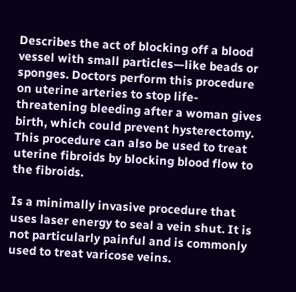Describes the act of blocking off a blood vessel with small particles—like beads or sponges. Doctors perform this procedure on uterine arteries to stop life-threatening bleeding after a woman gives birth, which could prevent hysterectomy. This procedure can also be used to treat uterine fibroids by blocking blood flow to the fibroids.

Is a minimally invasive procedure that uses laser energy to seal a vein shut. It is not particularly painful and is commonly used to treat varicose veins.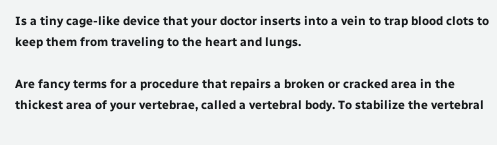Is a tiny cage-like device that your doctor inserts into a vein to trap blood clots to keep them from traveling to the heart and lungs.

Are fancy terms for a procedure that repairs a broken or cracked area in the thickest area of your vertebrae, called a vertebral body. To stabilize the vertebral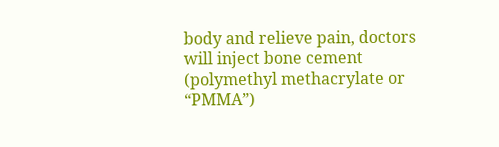body and relieve pain, doctors will inject bone cement (polymethyl methacrylate or “PMMA”)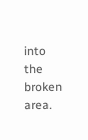into the broken area.